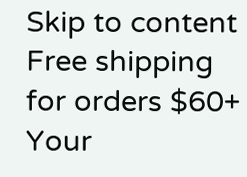Skip to content
Free shipping for orders $60+
Your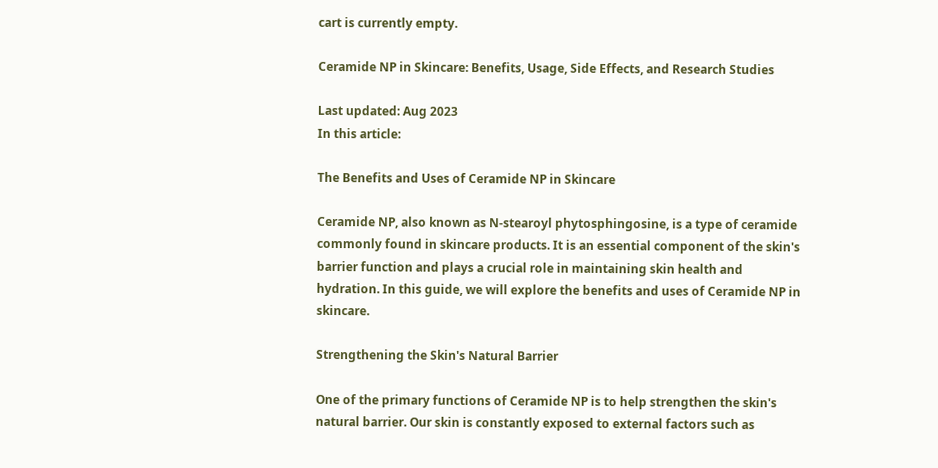cart is currently empty.

Ceramide NP in Skincare: Benefits, Usage, Side Effects, and Research Studies

Last updated: Aug 2023
In this article:

The Benefits and Uses of Ceramide NP in Skincare

Ceramide NP, also known as N-stearoyl phytosphingosine, is a type of ceramide commonly found in skincare products. It is an essential component of the skin's barrier function and plays a crucial role in maintaining skin health and hydration. In this guide, we will explore the benefits and uses of Ceramide NP in skincare.

Strengthening the Skin's Natural Barrier

One of the primary functions of Ceramide NP is to help strengthen the skin's natural barrier. Our skin is constantly exposed to external factors such as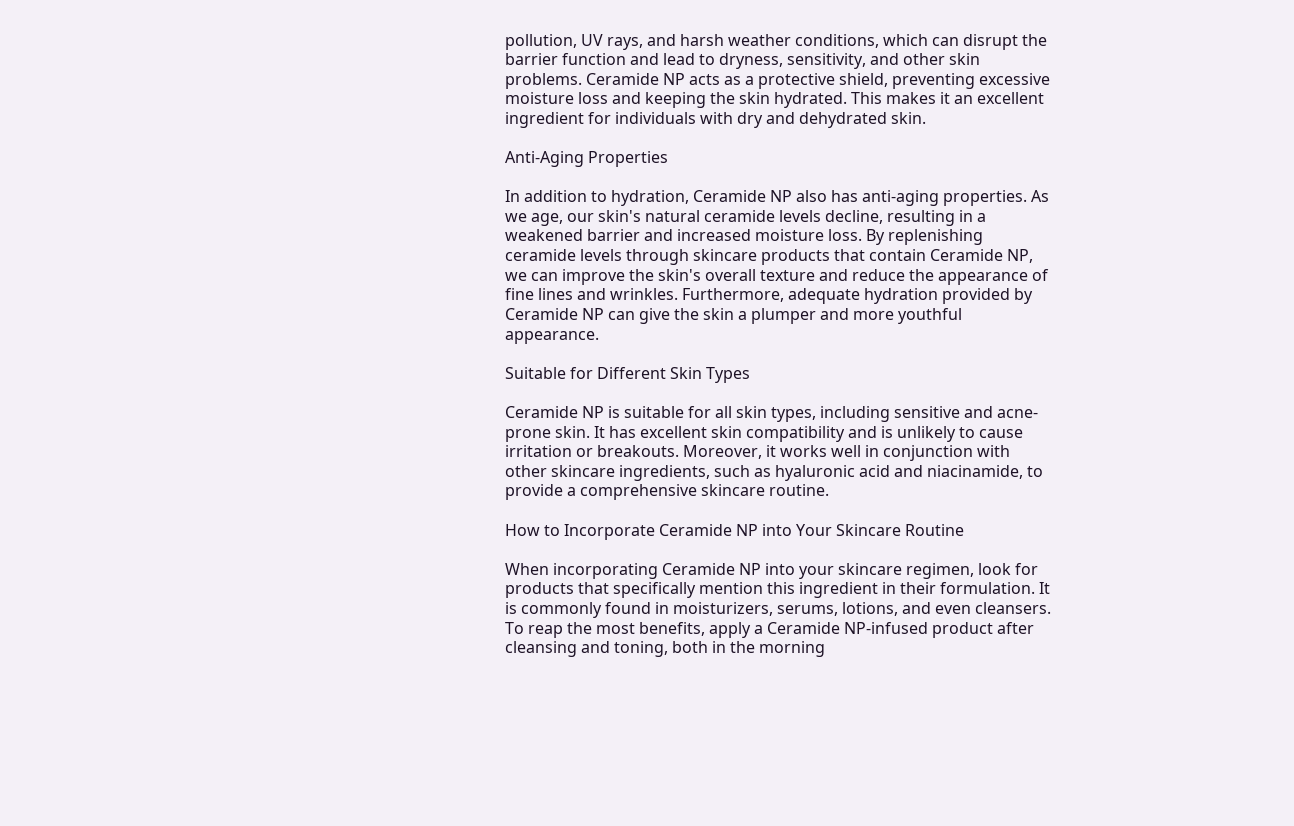pollution, UV rays, and harsh weather conditions, which can disrupt the barrier function and lead to dryness, sensitivity, and other skin problems. Ceramide NP acts as a protective shield, preventing excessive moisture loss and keeping the skin hydrated. This makes it an excellent ingredient for individuals with dry and dehydrated skin.

Anti-Aging Properties

In addition to hydration, Ceramide NP also has anti-aging properties. As we age, our skin's natural ceramide levels decline, resulting in a weakened barrier and increased moisture loss. By replenishing ceramide levels through skincare products that contain Ceramide NP, we can improve the skin's overall texture and reduce the appearance of fine lines and wrinkles. Furthermore, adequate hydration provided by Ceramide NP can give the skin a plumper and more youthful appearance.

Suitable for Different Skin Types

Ceramide NP is suitable for all skin types, including sensitive and acne-prone skin. It has excellent skin compatibility and is unlikely to cause irritation or breakouts. Moreover, it works well in conjunction with other skincare ingredients, such as hyaluronic acid and niacinamide, to provide a comprehensive skincare routine.

How to Incorporate Ceramide NP into Your Skincare Routine

When incorporating Ceramide NP into your skincare regimen, look for products that specifically mention this ingredient in their formulation. It is commonly found in moisturizers, serums, lotions, and even cleansers. To reap the most benefits, apply a Ceramide NP-infused product after cleansing and toning, both in the morning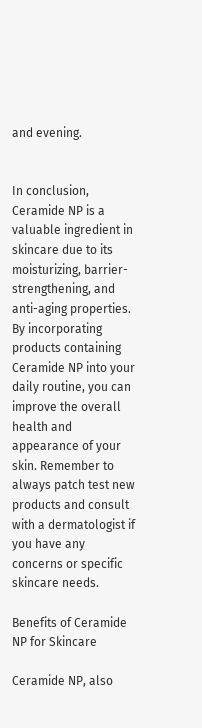and evening.


In conclusion, Ceramide NP is a valuable ingredient in skincare due to its moisturizing, barrier-strengthening, and anti-aging properties. By incorporating products containing Ceramide NP into your daily routine, you can improve the overall health and appearance of your skin. Remember to always patch test new products and consult with a dermatologist if you have any concerns or specific skincare needs.

Benefits of Ceramide NP for Skincare

Ceramide NP, also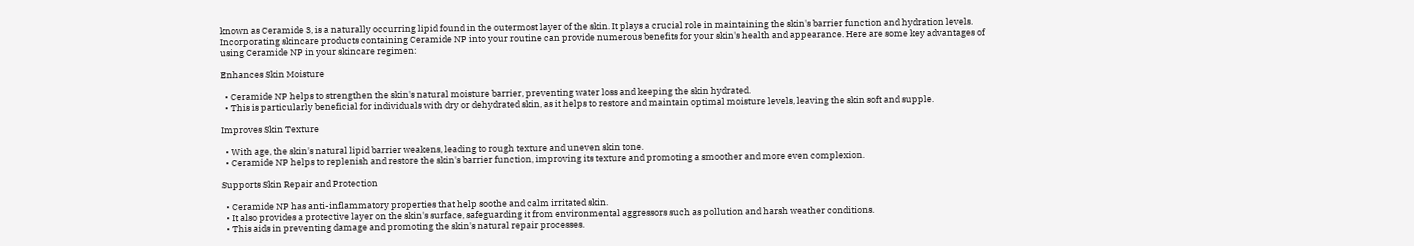known as Ceramide 3, is a naturally occurring lipid found in the outermost layer of the skin. It plays a crucial role in maintaining the skin's barrier function and hydration levels. Incorporating skincare products containing Ceramide NP into your routine can provide numerous benefits for your skin's health and appearance. Here are some key advantages of using Ceramide NP in your skincare regimen:

Enhances Skin Moisture

  • Ceramide NP helps to strengthen the skin's natural moisture barrier, preventing water loss and keeping the skin hydrated.
  • This is particularly beneficial for individuals with dry or dehydrated skin, as it helps to restore and maintain optimal moisture levels, leaving the skin soft and supple.

Improves Skin Texture

  • With age, the skin's natural lipid barrier weakens, leading to rough texture and uneven skin tone.
  • Ceramide NP helps to replenish and restore the skin's barrier function, improving its texture and promoting a smoother and more even complexion.

Supports Skin Repair and Protection

  • Ceramide NP has anti-inflammatory properties that help soothe and calm irritated skin.
  • It also provides a protective layer on the skin's surface, safeguarding it from environmental aggressors such as pollution and harsh weather conditions.
  • This aids in preventing damage and promoting the skin's natural repair processes.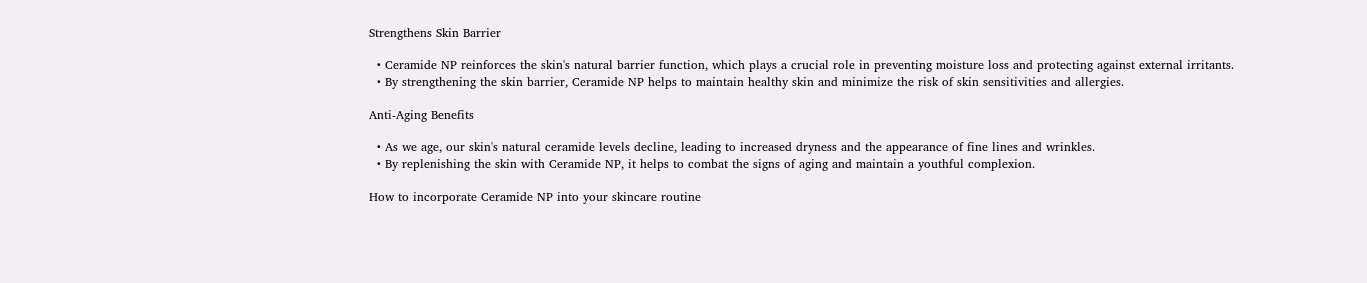Strengthens Skin Barrier

  • Ceramide NP reinforces the skin's natural barrier function, which plays a crucial role in preventing moisture loss and protecting against external irritants.
  • By strengthening the skin barrier, Ceramide NP helps to maintain healthy skin and minimize the risk of skin sensitivities and allergies.

Anti-Aging Benefits

  • As we age, our skin's natural ceramide levels decline, leading to increased dryness and the appearance of fine lines and wrinkles.
  • By replenishing the skin with Ceramide NP, it helps to combat the signs of aging and maintain a youthful complexion.

How to incorporate Ceramide NP into your skincare routine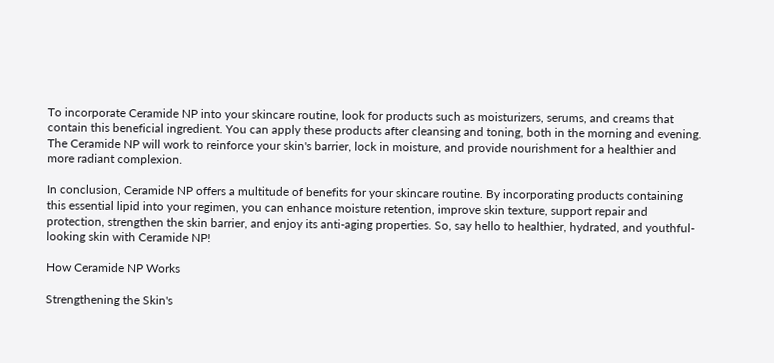To incorporate Ceramide NP into your skincare routine, look for products such as moisturizers, serums, and creams that contain this beneficial ingredient. You can apply these products after cleansing and toning, both in the morning and evening. The Ceramide NP will work to reinforce your skin's barrier, lock in moisture, and provide nourishment for a healthier and more radiant complexion.

In conclusion, Ceramide NP offers a multitude of benefits for your skincare routine. By incorporating products containing this essential lipid into your regimen, you can enhance moisture retention, improve skin texture, support repair and protection, strengthen the skin barrier, and enjoy its anti-aging properties. So, say hello to healthier, hydrated, and youthful-looking skin with Ceramide NP!

How Ceramide NP Works

Strengthening the Skin's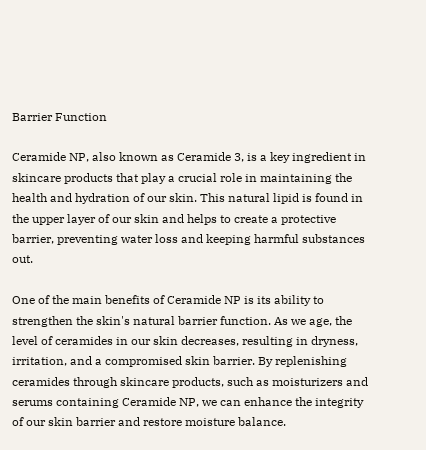Barrier Function

Ceramide NP, also known as Ceramide 3, is a key ingredient in skincare products that play a crucial role in maintaining the health and hydration of our skin. This natural lipid is found in the upper layer of our skin and helps to create a protective barrier, preventing water loss and keeping harmful substances out.

One of the main benefits of Ceramide NP is its ability to strengthen the skin's natural barrier function. As we age, the level of ceramides in our skin decreases, resulting in dryness, irritation, and a compromised skin barrier. By replenishing ceramides through skincare products, such as moisturizers and serums containing Ceramide NP, we can enhance the integrity of our skin barrier and restore moisture balance.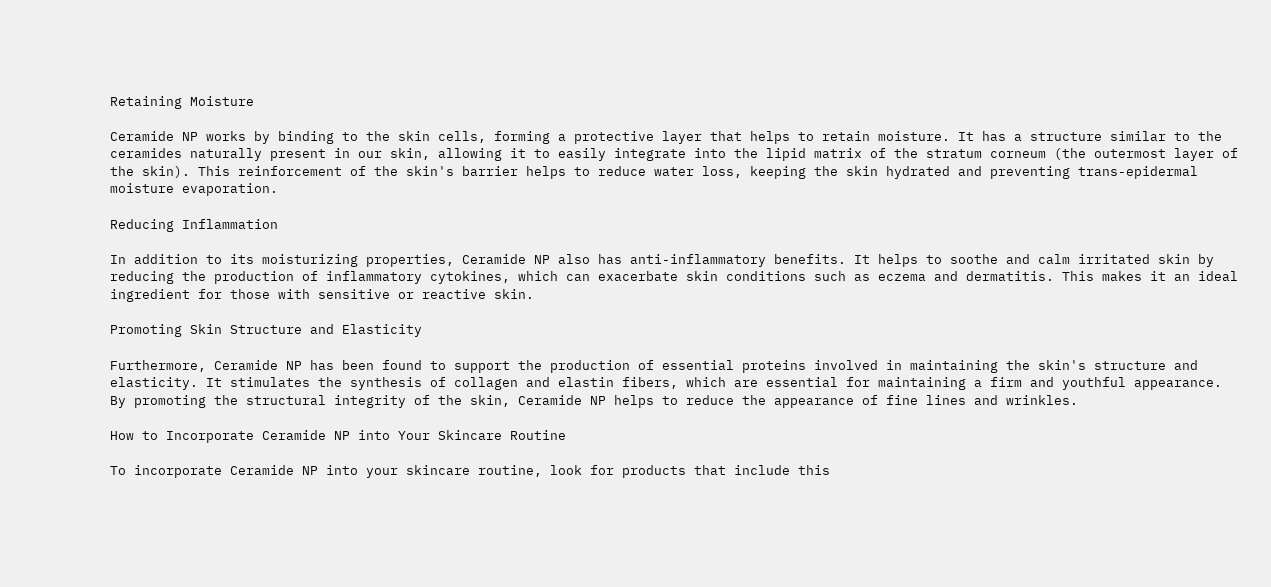Retaining Moisture

Ceramide NP works by binding to the skin cells, forming a protective layer that helps to retain moisture. It has a structure similar to the ceramides naturally present in our skin, allowing it to easily integrate into the lipid matrix of the stratum corneum (the outermost layer of the skin). This reinforcement of the skin's barrier helps to reduce water loss, keeping the skin hydrated and preventing trans-epidermal moisture evaporation.

Reducing Inflammation

In addition to its moisturizing properties, Ceramide NP also has anti-inflammatory benefits. It helps to soothe and calm irritated skin by reducing the production of inflammatory cytokines, which can exacerbate skin conditions such as eczema and dermatitis. This makes it an ideal ingredient for those with sensitive or reactive skin.

Promoting Skin Structure and Elasticity

Furthermore, Ceramide NP has been found to support the production of essential proteins involved in maintaining the skin's structure and elasticity. It stimulates the synthesis of collagen and elastin fibers, which are essential for maintaining a firm and youthful appearance. By promoting the structural integrity of the skin, Ceramide NP helps to reduce the appearance of fine lines and wrinkles.

How to Incorporate Ceramide NP into Your Skincare Routine

To incorporate Ceramide NP into your skincare routine, look for products that include this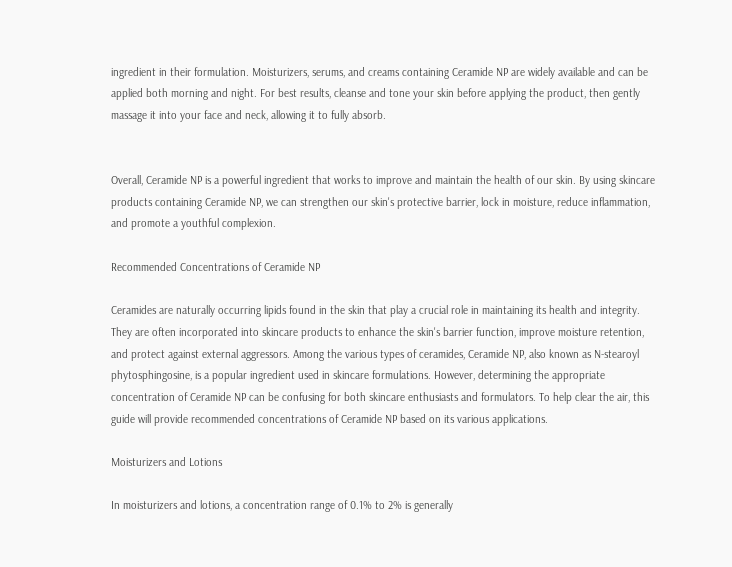ingredient in their formulation. Moisturizers, serums, and creams containing Ceramide NP are widely available and can be applied both morning and night. For best results, cleanse and tone your skin before applying the product, then gently massage it into your face and neck, allowing it to fully absorb.


Overall, Ceramide NP is a powerful ingredient that works to improve and maintain the health of our skin. By using skincare products containing Ceramide NP, we can strengthen our skin's protective barrier, lock in moisture, reduce inflammation, and promote a youthful complexion.

Recommended Concentrations of Ceramide NP

Ceramides are naturally occurring lipids found in the skin that play a crucial role in maintaining its health and integrity. They are often incorporated into skincare products to enhance the skin's barrier function, improve moisture retention, and protect against external aggressors. Among the various types of ceramides, Ceramide NP, also known as N-stearoyl phytosphingosine, is a popular ingredient used in skincare formulations. However, determining the appropriate concentration of Ceramide NP can be confusing for both skincare enthusiasts and formulators. To help clear the air, this guide will provide recommended concentrations of Ceramide NP based on its various applications.

Moisturizers and Lotions

In moisturizers and lotions, a concentration range of 0.1% to 2% is generally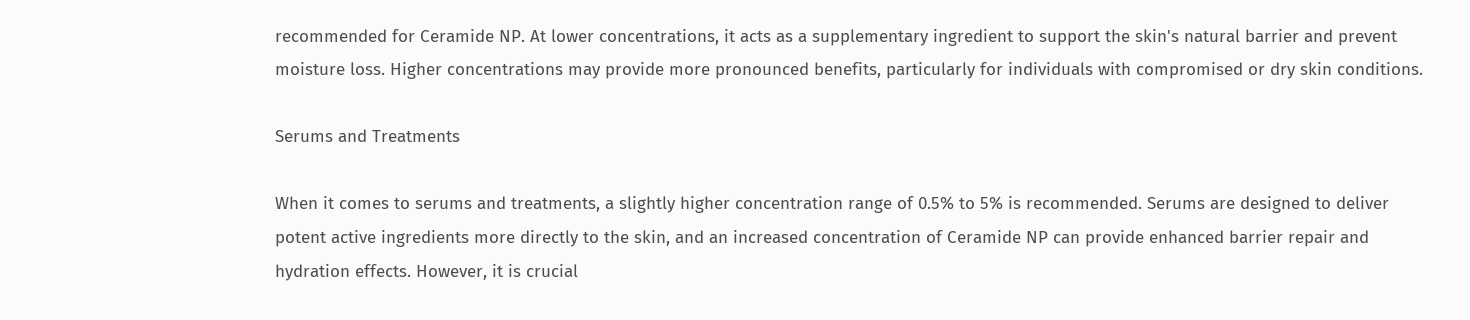recommended for Ceramide NP. At lower concentrations, it acts as a supplementary ingredient to support the skin's natural barrier and prevent moisture loss. Higher concentrations may provide more pronounced benefits, particularly for individuals with compromised or dry skin conditions.

Serums and Treatments

When it comes to serums and treatments, a slightly higher concentration range of 0.5% to 5% is recommended. Serums are designed to deliver potent active ingredients more directly to the skin, and an increased concentration of Ceramide NP can provide enhanced barrier repair and hydration effects. However, it is crucial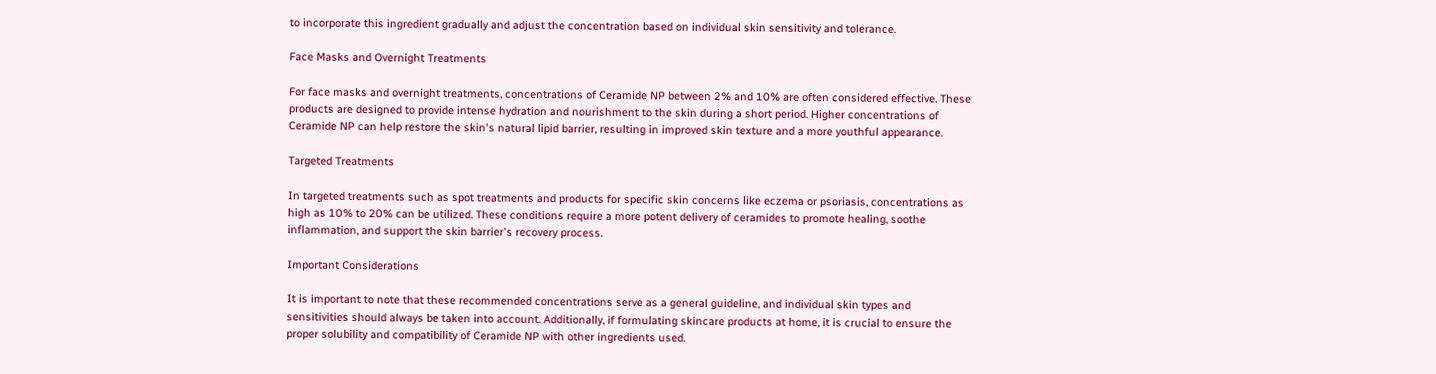to incorporate this ingredient gradually and adjust the concentration based on individual skin sensitivity and tolerance.

Face Masks and Overnight Treatments

For face masks and overnight treatments, concentrations of Ceramide NP between 2% and 10% are often considered effective. These products are designed to provide intense hydration and nourishment to the skin during a short period. Higher concentrations of Ceramide NP can help restore the skin's natural lipid barrier, resulting in improved skin texture and a more youthful appearance.

Targeted Treatments

In targeted treatments such as spot treatments and products for specific skin concerns like eczema or psoriasis, concentrations as high as 10% to 20% can be utilized. These conditions require a more potent delivery of ceramides to promote healing, soothe inflammation, and support the skin barrier's recovery process.

Important Considerations

It is important to note that these recommended concentrations serve as a general guideline, and individual skin types and sensitivities should always be taken into account. Additionally, if formulating skincare products at home, it is crucial to ensure the proper solubility and compatibility of Ceramide NP with other ingredients used.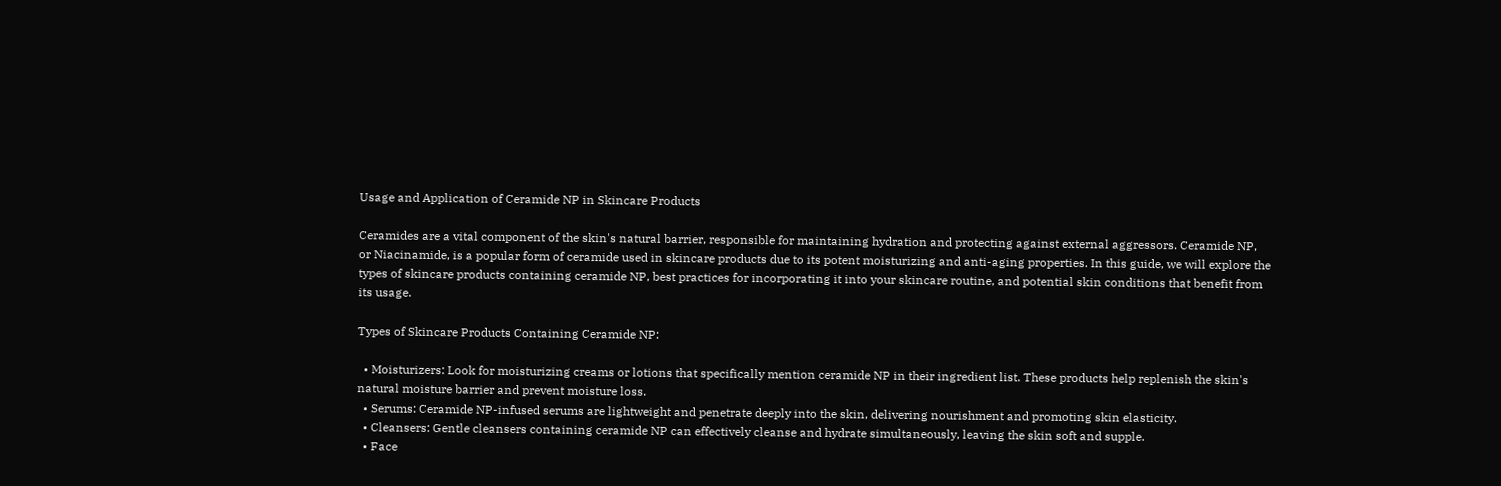Usage and Application of Ceramide NP in Skincare Products

Ceramides are a vital component of the skin's natural barrier, responsible for maintaining hydration and protecting against external aggressors. Ceramide NP, or Niacinamide, is a popular form of ceramide used in skincare products due to its potent moisturizing and anti-aging properties. In this guide, we will explore the types of skincare products containing ceramide NP, best practices for incorporating it into your skincare routine, and potential skin conditions that benefit from its usage.

Types of Skincare Products Containing Ceramide NP:

  • Moisturizers: Look for moisturizing creams or lotions that specifically mention ceramide NP in their ingredient list. These products help replenish the skin's natural moisture barrier and prevent moisture loss.
  • Serums: Ceramide NP-infused serums are lightweight and penetrate deeply into the skin, delivering nourishment and promoting skin elasticity.
  • Cleansers: Gentle cleansers containing ceramide NP can effectively cleanse and hydrate simultaneously, leaving the skin soft and supple.
  • Face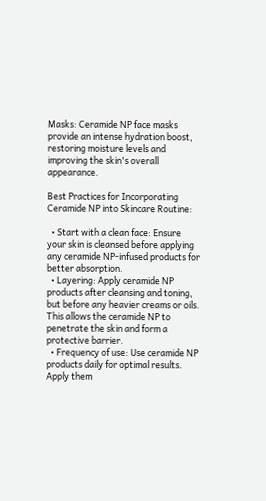Masks: Ceramide NP face masks provide an intense hydration boost, restoring moisture levels and improving the skin's overall appearance.

Best Practices for Incorporating Ceramide NP into Skincare Routine:

  • Start with a clean face: Ensure your skin is cleansed before applying any ceramide NP-infused products for better absorption.
  • Layering: Apply ceramide NP products after cleansing and toning, but before any heavier creams or oils. This allows the ceramide NP to penetrate the skin and form a protective barrier.
  • Frequency of use: Use ceramide NP products daily for optimal results. Apply them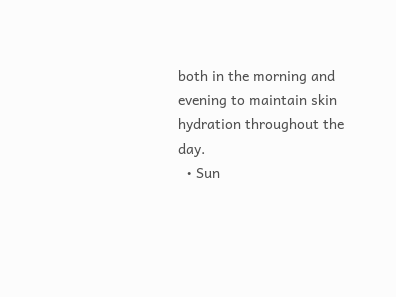both in the morning and evening to maintain skin hydration throughout the day.
  • Sun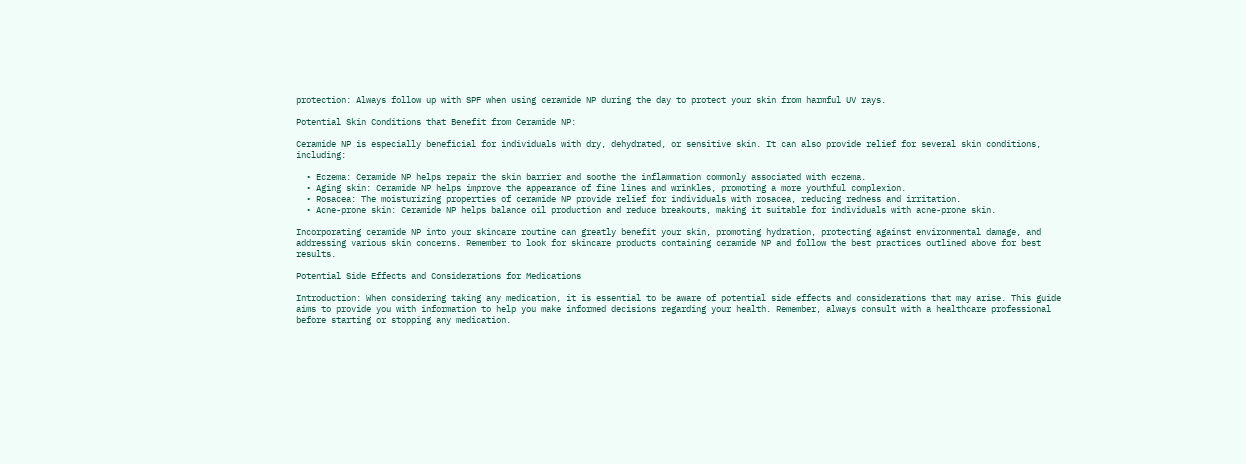protection: Always follow up with SPF when using ceramide NP during the day to protect your skin from harmful UV rays.

Potential Skin Conditions that Benefit from Ceramide NP:

Ceramide NP is especially beneficial for individuals with dry, dehydrated, or sensitive skin. It can also provide relief for several skin conditions, including:

  • Eczema: Ceramide NP helps repair the skin barrier and soothe the inflammation commonly associated with eczema.
  • Aging skin: Ceramide NP helps improve the appearance of fine lines and wrinkles, promoting a more youthful complexion.
  • Rosacea: The moisturizing properties of ceramide NP provide relief for individuals with rosacea, reducing redness and irritation.
  • Acne-prone skin: Ceramide NP helps balance oil production and reduce breakouts, making it suitable for individuals with acne-prone skin.

Incorporating ceramide NP into your skincare routine can greatly benefit your skin, promoting hydration, protecting against environmental damage, and addressing various skin concerns. Remember to look for skincare products containing ceramide NP and follow the best practices outlined above for best results.

Potential Side Effects and Considerations for Medications

Introduction: When considering taking any medication, it is essential to be aware of potential side effects and considerations that may arise. This guide aims to provide you with information to help you make informed decisions regarding your health. Remember, always consult with a healthcare professional before starting or stopping any medication.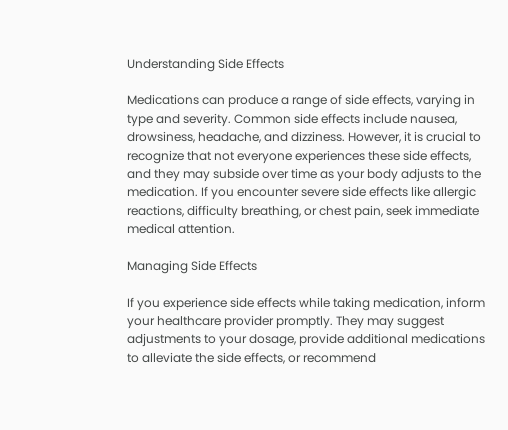Understanding Side Effects

Medications can produce a range of side effects, varying in type and severity. Common side effects include nausea, drowsiness, headache, and dizziness. However, it is crucial to recognize that not everyone experiences these side effects, and they may subside over time as your body adjusts to the medication. If you encounter severe side effects like allergic reactions, difficulty breathing, or chest pain, seek immediate medical attention.

Managing Side Effects

If you experience side effects while taking medication, inform your healthcare provider promptly. They may suggest adjustments to your dosage, provide additional medications to alleviate the side effects, or recommend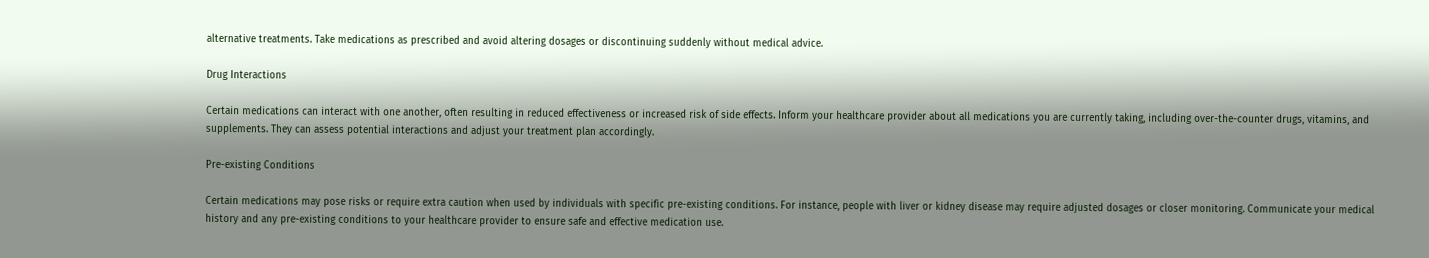alternative treatments. Take medications as prescribed and avoid altering dosages or discontinuing suddenly without medical advice.

Drug Interactions

Certain medications can interact with one another, often resulting in reduced effectiveness or increased risk of side effects. Inform your healthcare provider about all medications you are currently taking, including over-the-counter drugs, vitamins, and supplements. They can assess potential interactions and adjust your treatment plan accordingly.

Pre-existing Conditions

Certain medications may pose risks or require extra caution when used by individuals with specific pre-existing conditions. For instance, people with liver or kidney disease may require adjusted dosages or closer monitoring. Communicate your medical history and any pre-existing conditions to your healthcare provider to ensure safe and effective medication use.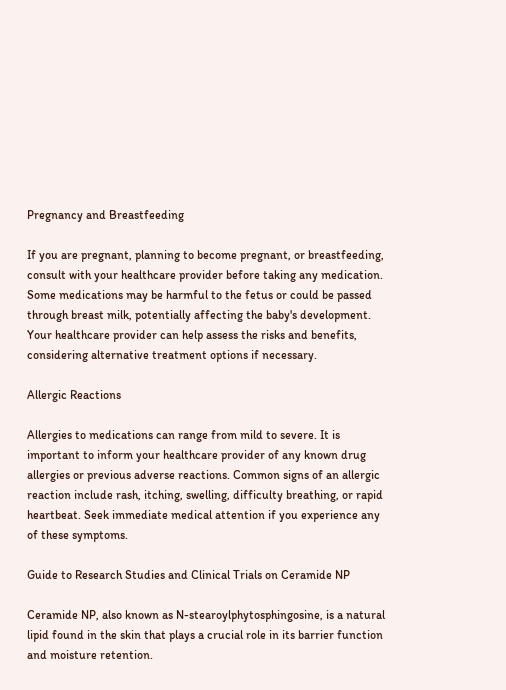Pregnancy and Breastfeeding

If you are pregnant, planning to become pregnant, or breastfeeding, consult with your healthcare provider before taking any medication. Some medications may be harmful to the fetus or could be passed through breast milk, potentially affecting the baby's development. Your healthcare provider can help assess the risks and benefits, considering alternative treatment options if necessary.

Allergic Reactions

Allergies to medications can range from mild to severe. It is important to inform your healthcare provider of any known drug allergies or previous adverse reactions. Common signs of an allergic reaction include rash, itching, swelling, difficulty breathing, or rapid heartbeat. Seek immediate medical attention if you experience any of these symptoms.

Guide to Research Studies and Clinical Trials on Ceramide NP

Ceramide NP, also known as N-stearoylphytosphingosine, is a natural lipid found in the skin that plays a crucial role in its barrier function and moisture retention.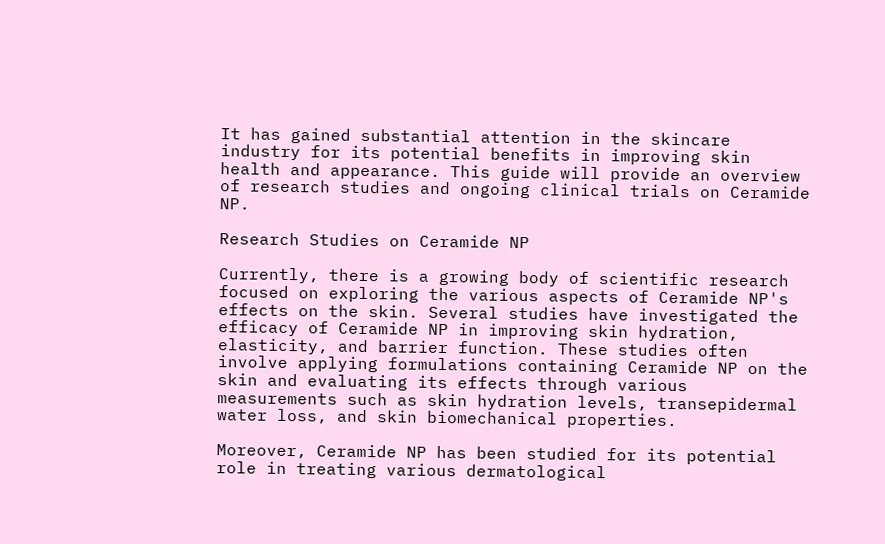It has gained substantial attention in the skincare industry for its potential benefits in improving skin health and appearance. This guide will provide an overview of research studies and ongoing clinical trials on Ceramide NP.

Research Studies on Ceramide NP

Currently, there is a growing body of scientific research focused on exploring the various aspects of Ceramide NP's effects on the skin. Several studies have investigated the efficacy of Ceramide NP in improving skin hydration, elasticity, and barrier function. These studies often involve applying formulations containing Ceramide NP on the skin and evaluating its effects through various measurements such as skin hydration levels, transepidermal water loss, and skin biomechanical properties.

Moreover, Ceramide NP has been studied for its potential role in treating various dermatological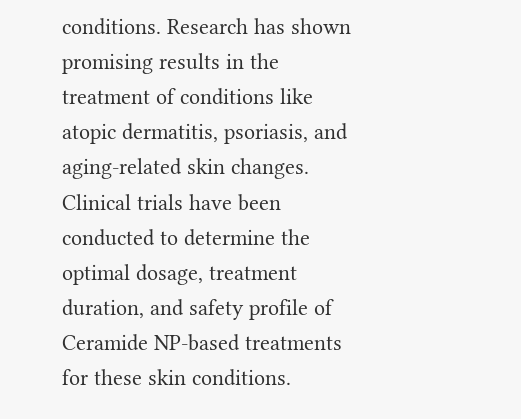conditions. Research has shown promising results in the treatment of conditions like atopic dermatitis, psoriasis, and aging-related skin changes. Clinical trials have been conducted to determine the optimal dosage, treatment duration, and safety profile of Ceramide NP-based treatments for these skin conditions.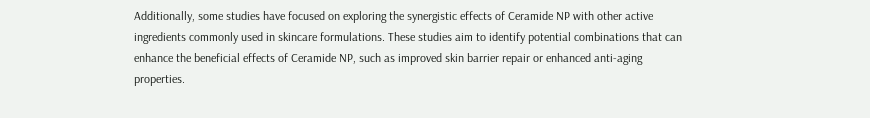Additionally, some studies have focused on exploring the synergistic effects of Ceramide NP with other active ingredients commonly used in skincare formulations. These studies aim to identify potential combinations that can enhance the beneficial effects of Ceramide NP, such as improved skin barrier repair or enhanced anti-aging properties.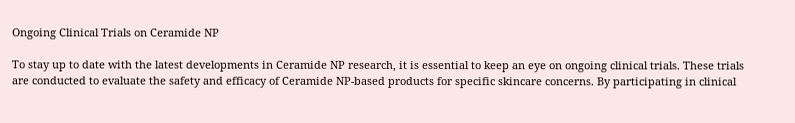Ongoing Clinical Trials on Ceramide NP

To stay up to date with the latest developments in Ceramide NP research, it is essential to keep an eye on ongoing clinical trials. These trials are conducted to evaluate the safety and efficacy of Ceramide NP-based products for specific skincare concerns. By participating in clinical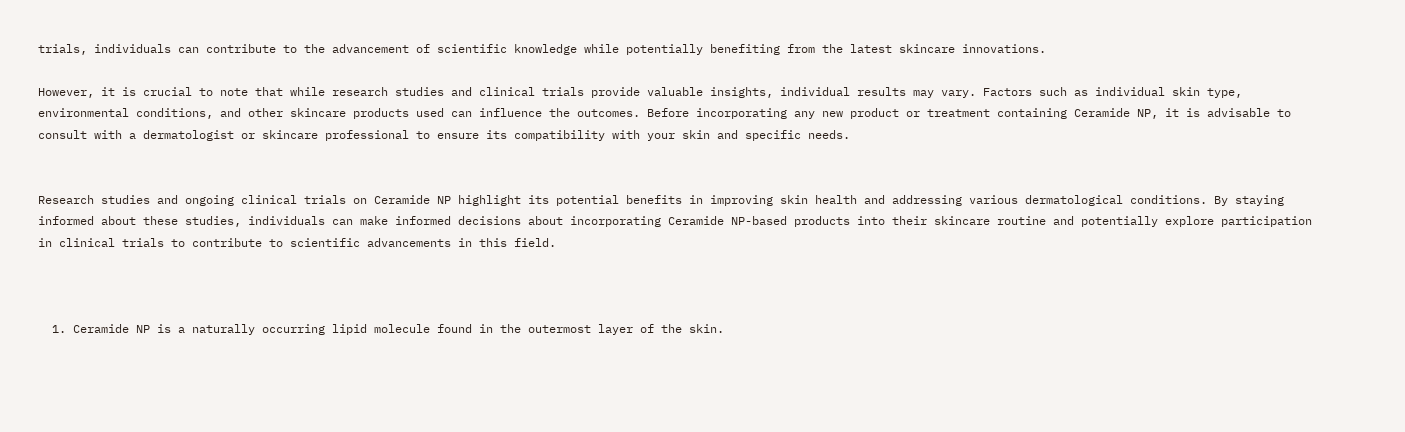trials, individuals can contribute to the advancement of scientific knowledge while potentially benefiting from the latest skincare innovations.

However, it is crucial to note that while research studies and clinical trials provide valuable insights, individual results may vary. Factors such as individual skin type, environmental conditions, and other skincare products used can influence the outcomes. Before incorporating any new product or treatment containing Ceramide NP, it is advisable to consult with a dermatologist or skincare professional to ensure its compatibility with your skin and specific needs.


Research studies and ongoing clinical trials on Ceramide NP highlight its potential benefits in improving skin health and addressing various dermatological conditions. By staying informed about these studies, individuals can make informed decisions about incorporating Ceramide NP-based products into their skincare routine and potentially explore participation in clinical trials to contribute to scientific advancements in this field.



  1. Ceramide NP is a naturally occurring lipid molecule found in the outermost layer of the skin.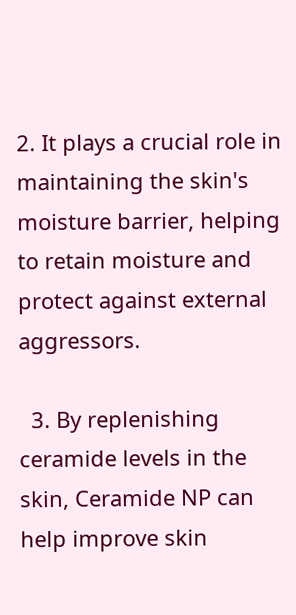2. It plays a crucial role in maintaining the skin's moisture barrier, helping to retain moisture and protect against external aggressors.

  3. By replenishing ceramide levels in the skin, Ceramide NP can help improve skin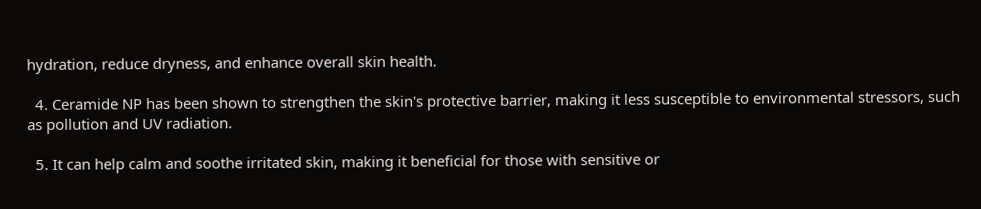hydration, reduce dryness, and enhance overall skin health.

  4. Ceramide NP has been shown to strengthen the skin's protective barrier, making it less susceptible to environmental stressors, such as pollution and UV radiation.

  5. It can help calm and soothe irritated skin, making it beneficial for those with sensitive or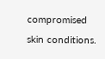compromised skin conditions.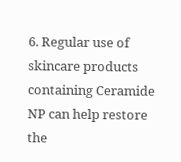6. Regular use of skincare products containing Ceramide NP can help restore the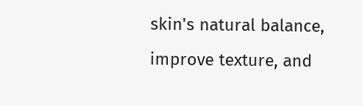skin's natural balance, improve texture, and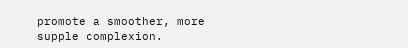promote a smoother, more supple complexion.